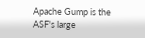Apache Gump is the ASF's large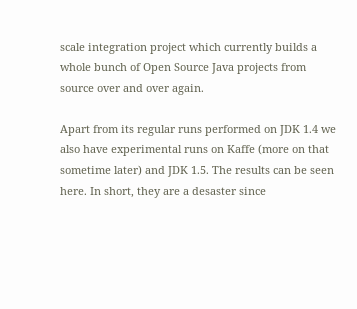scale integration project which currently builds a whole bunch of Open Source Java projects from source over and over again.

Apart from its regular runs performed on JDK 1.4 we also have experimental runs on Kaffe (more on that sometime later) and JDK 1.5. The results can be seen here. In short, they are a desaster since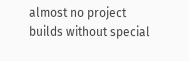almost no project builds without special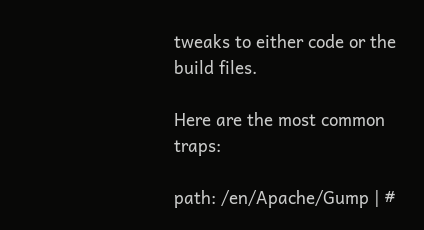tweaks to either code or the build files.

Here are the most common traps:

path: /en/Apache/Gump | #